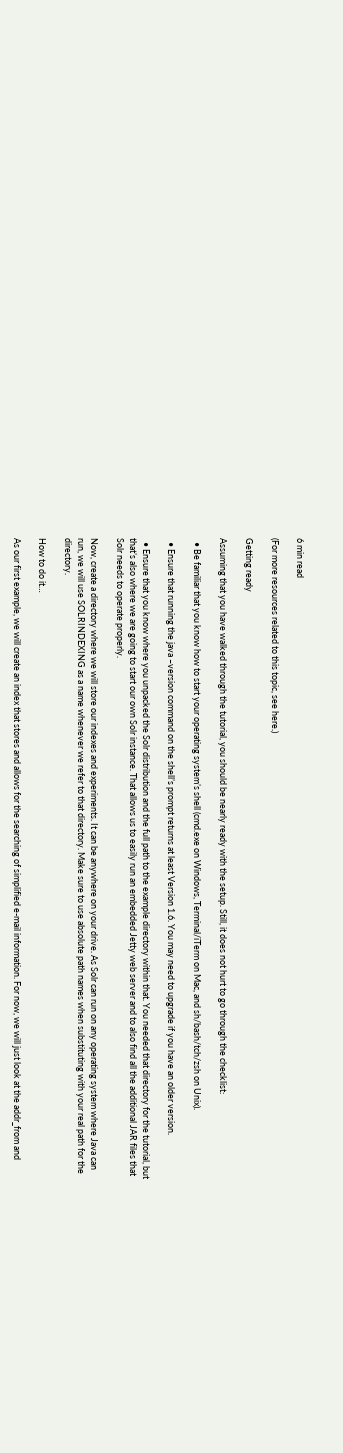6 min read

(For more resources related to this topic, see here.)

Getting ready

Assuming that you have walked through the tutorial, you should be nearly ready with the setup. Still, it does not hurt to go through the checklist:

  • Be familiar that you know how to start your operating system’s shell (cmd.exe on Windows, Terminal/iTerm on Mac, and sh/bash/tch/zsh on Unix).

  • Ensure that running the java –version command on the shell’s prompt returns at least Version 1.6. You may need to upgrade if you have an older version.

  • Ensure that you know where you unpacked the Solr distribution and the full path to the example directory within that. You needed that directory for the tutorial, but that’s also where we are going to start our own Solr instance. That allows us to easily run an embedded Jetty web server and to also find all the additional JAR files that Solr needs to operate properly.

Now, create a directory where we will store our indexes and experiments. It can be anywhere on your drive. As Solr can run on any operating system where Java can run, we will use SOLRINDEXING as a name whenever we refer to that directory. Make sure to use absolute path names when substituting with your real path for the directory.

How to do it…

As our first example, we will create an index that stores and allows for the searching of simplified e-mail information. For now, we will just look at the addr_from and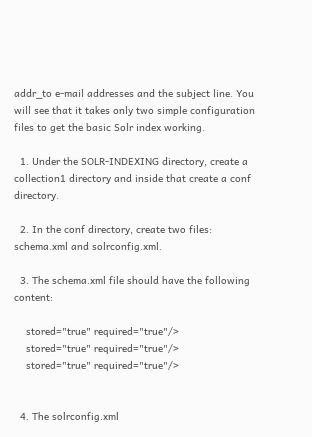addr_to e-mail addresses and the subject line. You will see that it takes only two simple configuration files to get the basic Solr index working.

  1. Under the SOLR-INDEXING directory, create a collection1 directory and inside that create a conf directory.

  2. In the conf directory, create two files: schema.xml and solrconfig.xml.

  3. The schema.xml file should have the following content:

    stored="true" required="true"/>
    stored="true" required="true"/>
    stored="true" required="true"/>


  4. The solrconfig.xml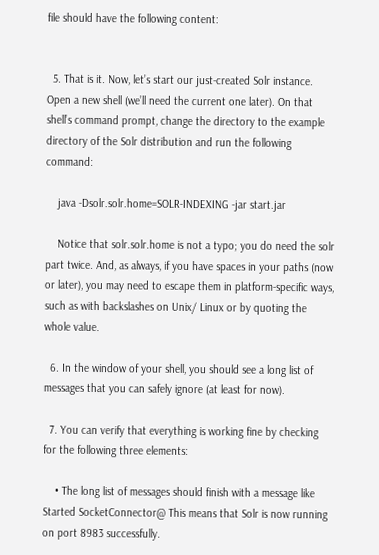file should have the following content:


  5. That is it. Now, let’s start our just-created Solr instance. Open a new shell (we’ll need the current one later). On that shell’s command prompt, change the directory to the example directory of the Solr distribution and run the following command:

    java -Dsolr.solr.home=SOLR-INDEXING -jar start.jar

    Notice that solr.solr.home is not a typo; you do need the solr part twice. And, as always, if you have spaces in your paths (now or later), you may need to escape them in platform-specific ways, such as with backslashes on Unix/ Linux or by quoting the whole value.

  6. In the window of your shell, you should see a long list of messages that you can safely ignore (at least for now).

  7. You can verify that everything is working fine by checking for the following three elements:

    • The long list of messages should finish with a message like Started SocketConnector@ This means that Solr is now running on port 8983 successfully.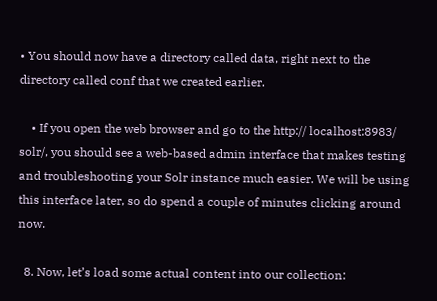• You should now have a directory called data, right next to the directory called conf that we created earlier.

    • If you open the web browser and go to the http:// localhost:8983/ solr/, you should see a web-based admin interface that makes testing and troubleshooting your Solr instance much easier. We will be using this interface later, so do spend a couple of minutes clicking around now.

  8. Now, let’s load some actual content into our collection: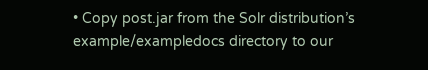• Copy post.jar from the Solr distribution’s example/exampledocs directory to our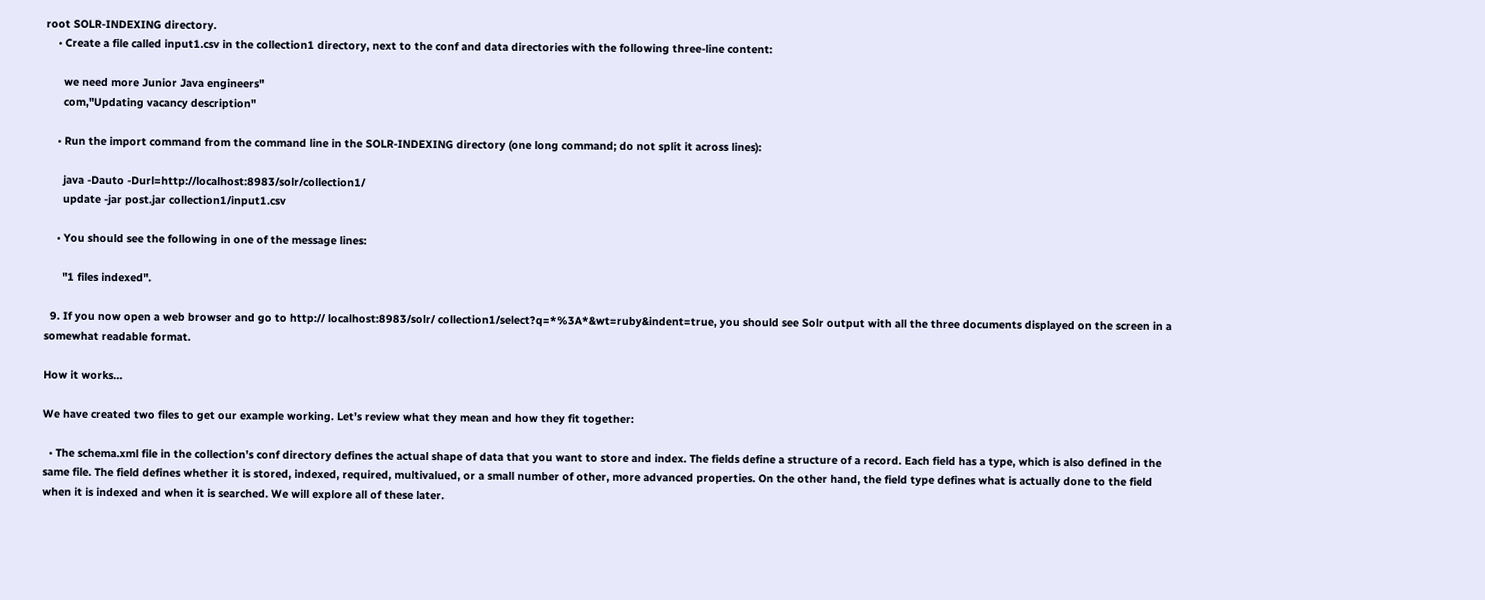root SOLR-INDEXING directory.
    • Create a file called input1.csv in the collection1 directory, next to the conf and data directories with the following three-line content:

      we need more Junior Java engineers"
      com,"Updating vacancy description"

    • Run the import command from the command line in the SOLR-INDEXING directory (one long command; do not split it across lines):

      java -Dauto -Durl=http://localhost:8983/solr/collection1/
      update -jar post.jar collection1/input1.csv

    • You should see the following in one of the message lines:

      "1 files indexed".

  9. If you now open a web browser and go to http:// localhost:8983/solr/ collection1/select?q=*%3A*&wt=ruby&indent=true, you should see Solr output with all the three documents displayed on the screen in a somewhat readable format.

How it works…

We have created two files to get our example working. Let’s review what they mean and how they fit together:

  • The schema.xml file in the collection’s conf directory defines the actual shape of data that you want to store and index. The fields define a structure of a record. Each field has a type, which is also defined in the same file. The field defines whether it is stored, indexed, required, multivalued, or a small number of other, more advanced properties. On the other hand, the field type defines what is actually done to the field when it is indexed and when it is searched. We will explore all of these later.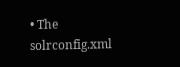• The solrconfig.xml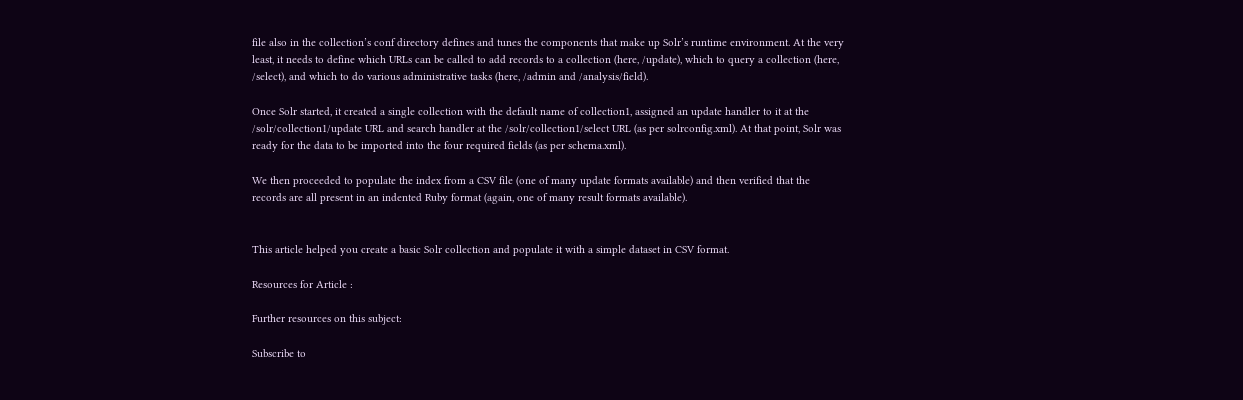file also in the collection’s conf directory defines and tunes the components that make up Solr’s runtime environment. At the very least, it needs to define which URLs can be called to add records to a collection (here, /update), which to query a collection (here, /select), and which to do various administrative tasks (here, /admin and /analysis/field).

Once Solr started, it created a single collection with the default name of collection1, assigned an update handler to it at the /solr/collection1/update URL and search handler at the /solr/collection1/select URL (as per solrconfig.xml). At that point, Solr was ready for the data to be imported into the four required fields (as per schema.xml).

We then proceeded to populate the index from a CSV file (one of many update formats available) and then verified that the records are all present in an indented Ruby format (again, one of many result formats available).


This article helped you create a basic Solr collection and populate it with a simple dataset in CSV format.

Resources for Article :

Further resources on this subject:

Subscribe to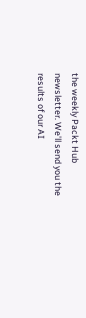the weekly Packt Hub newsletter. We'll send you the results of our AI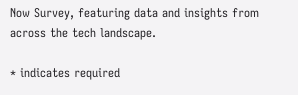Now Survey, featuring data and insights from across the tech landscape.

* indicates required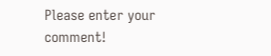Please enter your comment!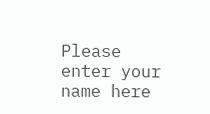Please enter your name here